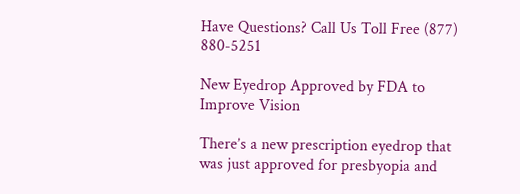Have Questions? Call Us Toll Free (877) 880-5251

New Eyedrop Approved by FDA to Improve Vision

There’s a new prescription eyedrop that was just approved for presbyopia and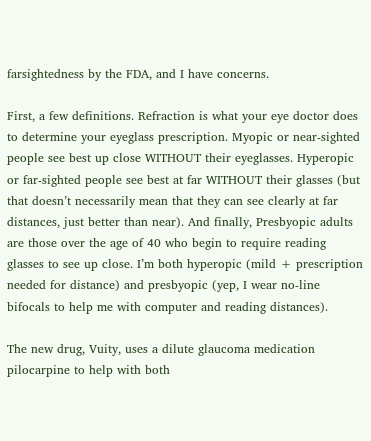farsightedness by the FDA, and I have concerns.

First, a few definitions. Refraction is what your eye doctor does to determine your eyeglass prescription. Myopic or near-sighted people see best up close WITHOUT their eyeglasses. Hyperopic or far-sighted people see best at far WITHOUT their glasses (but that doesn’t necessarily mean that they can see clearly at far distances, just better than near). And finally, Presbyopic adults are those over the age of 40 who begin to require reading glasses to see up close. I’m both hyperopic (mild + prescription needed for distance) and presbyopic (yep, I wear no-line bifocals to help me with computer and reading distances).

The new drug, Vuity, uses a dilute glaucoma medication pilocarpine to help with both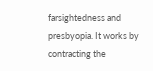farsightedness and presbyopia. It works by contracting the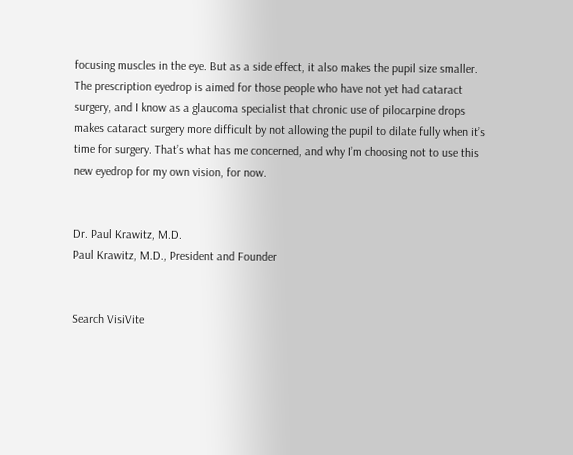focusing muscles in the eye. But as a side effect, it also makes the pupil size smaller. The prescription eyedrop is aimed for those people who have not yet had cataract surgery, and I know as a glaucoma specialist that chronic use of pilocarpine drops makes cataract surgery more difficult by not allowing the pupil to dilate fully when it’s time for surgery. That’s what has me concerned, and why I’m choosing not to use this new eyedrop for my own vision, for now.


Dr. Paul Krawitz, M.D.
Paul Krawitz, M.D., President and Founder


Search VisiVite